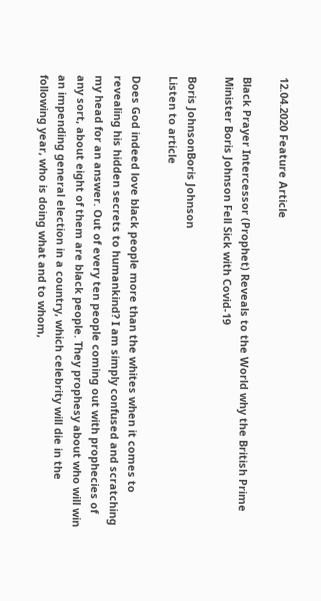12.04.2020 Feature Article

Black Prayer Intercessor (Prophet) Reveals to the World why the British Prime Minister Boris Johnson Fell Sick with Covid-19

Boris JohnsonBoris Johnson
Listen to article

Does God indeed love black people more than the whites when it comes to revealing his hidden secrets to humankind? I am simply confused and scratching my head for an answer. Out of every ten people coming out with prophecies of any sort, about eight of them are black people. They prophesy about who will win an impending general election in a country, which celebrity will die in the following year, who is doing what and to whom,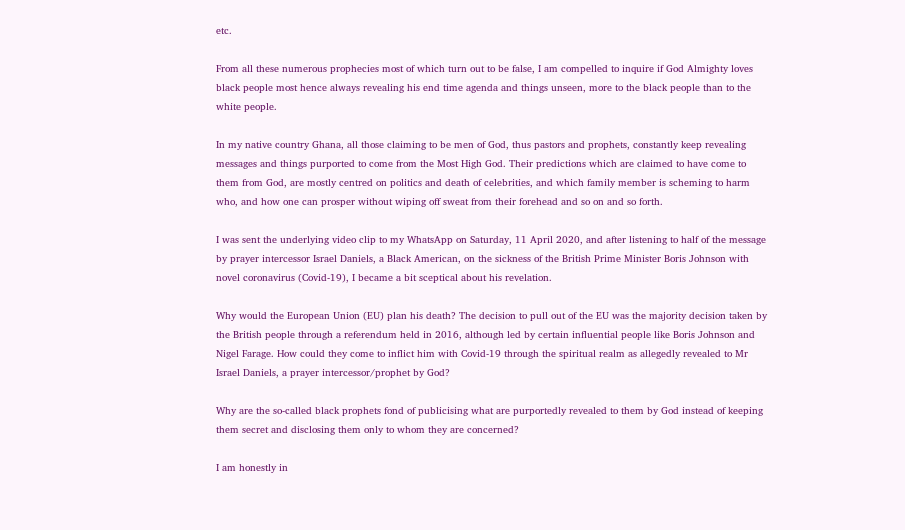etc.

From all these numerous prophecies most of which turn out to be false, I am compelled to inquire if God Almighty loves black people most hence always revealing his end time agenda and things unseen, more to the black people than to the white people.

In my native country Ghana, all those claiming to be men of God, thus pastors and prophets, constantly keep revealing messages and things purported to come from the Most High God. Their predictions which are claimed to have come to them from God, are mostly centred on politics and death of celebrities, and which family member is scheming to harm who, and how one can prosper without wiping off sweat from their forehead and so on and so forth.

I was sent the underlying video clip to my WhatsApp on Saturday, 11 April 2020, and after listening to half of the message by prayer intercessor Israel Daniels, a Black American, on the sickness of the British Prime Minister Boris Johnson with novel coronavirus (Covid-19), I became a bit sceptical about his revelation.

Why would the European Union (EU) plan his death? The decision to pull out of the EU was the majority decision taken by the British people through a referendum held in 2016, although led by certain influential people like Boris Johnson and Nigel Farage. How could they come to inflict him with Covid-19 through the spiritual realm as allegedly revealed to Mr Israel Daniels, a prayer intercessor/prophet by God?

Why are the so-called black prophets fond of publicising what are purportedly revealed to them by God instead of keeping them secret and disclosing them only to whom they are concerned?

I am honestly in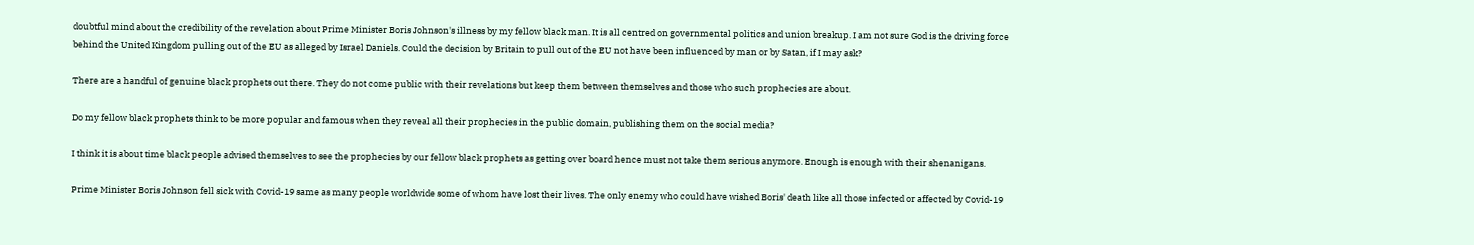doubtful mind about the credibility of the revelation about Prime Minister Boris Johnson's illness by my fellow black man. It is all centred on governmental politics and union breakup. I am not sure God is the driving force behind the United Kingdom pulling out of the EU as alleged by Israel Daniels. Could the decision by Britain to pull out of the EU not have been influenced by man or by Satan, if I may ask?

There are a handful of genuine black prophets out there. They do not come public with their revelations but keep them between themselves and those who such prophecies are about.

Do my fellow black prophets think to be more popular and famous when they reveal all their prophecies in the public domain, publishing them on the social media?

I think it is about time black people advised themselves to see the prophecies by our fellow black prophets as getting over board hence must not take them serious anymore. Enough is enough with their shenanigans.

Prime Minister Boris Johnson fell sick with Covid-19 same as many people worldwide some of whom have lost their lives. The only enemy who could have wished Boris' death like all those infected or affected by Covid-19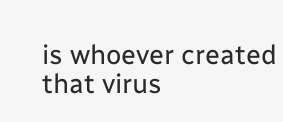is whoever created that virus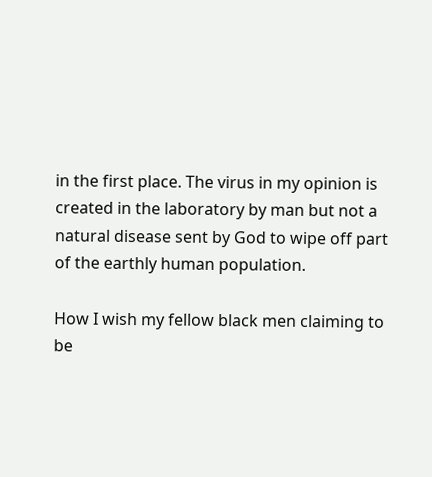in the first place. The virus in my opinion is created in the laboratory by man but not a natural disease sent by God to wipe off part of the earthly human population.

How I wish my fellow black men claiming to be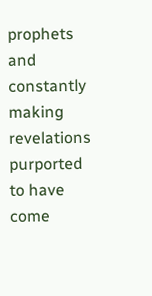prophets and constantly making revelations purported to have come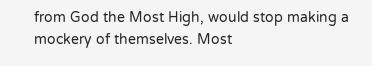from God the Most High, would stop making a mockery of themselves. Most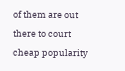of them are out there to court cheap popularity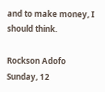and to make money, I should think.

Rockson Adofo
Sunday, 12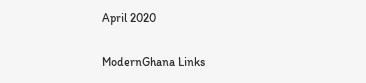April 2020

ModernGhana Links